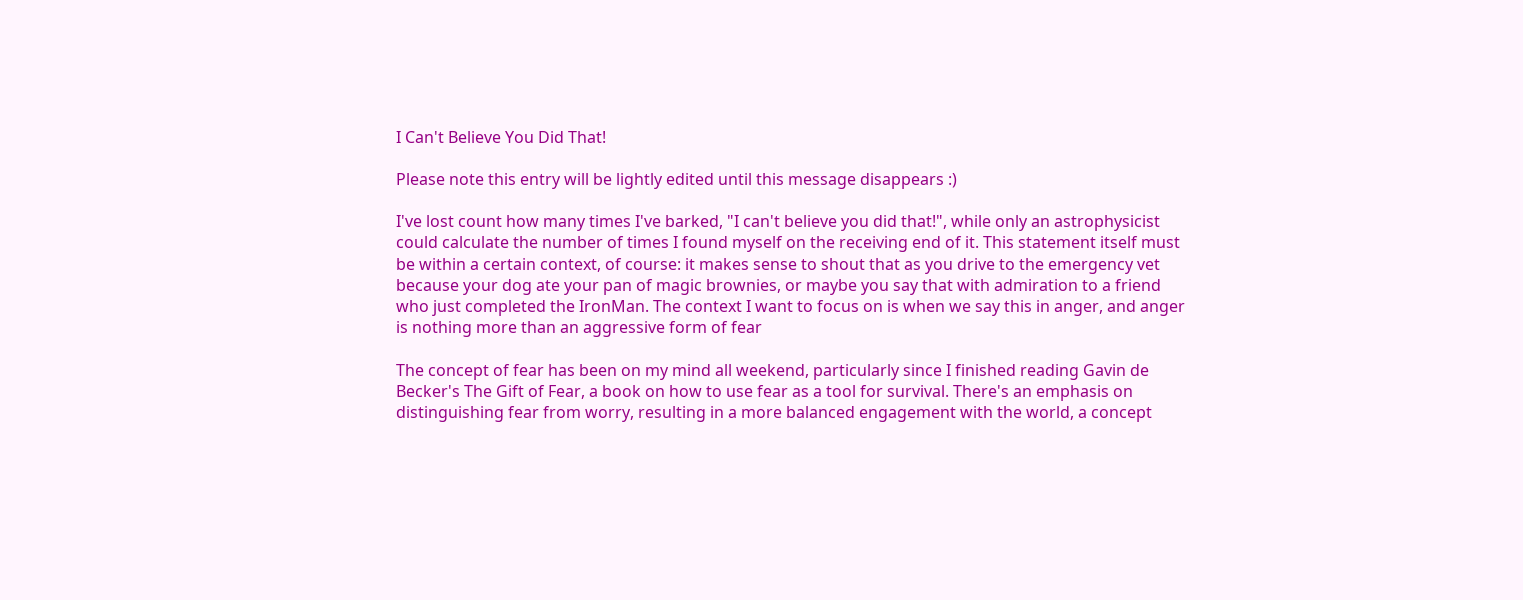I Can't Believe You Did That!

Please note this entry will be lightly edited until this message disappears :)

I've lost count how many times I've barked, "I can't believe you did that!", while only an astrophysicist could calculate the number of times I found myself on the receiving end of it. This statement itself must be within a certain context, of course: it makes sense to shout that as you drive to the emergency vet because your dog ate your pan of magic brownies, or maybe you say that with admiration to a friend who just completed the IronMan. The context I want to focus on is when we say this in anger, and anger is nothing more than an aggressive form of fear

The concept of fear has been on my mind all weekend, particularly since I finished reading Gavin de Becker's The Gift of Fear, a book on how to use fear as a tool for survival. There's an emphasis on distinguishing fear from worry, resulting in a more balanced engagement with the world, a concept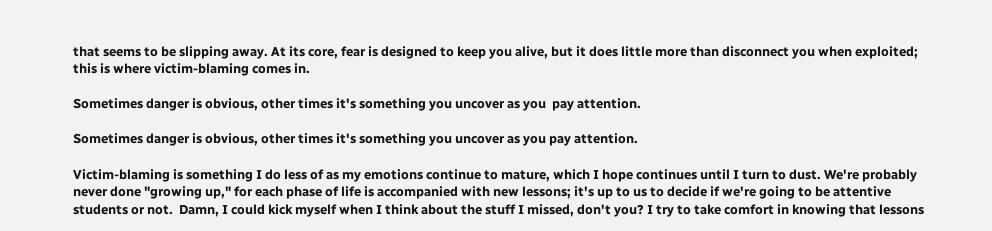that seems to be slipping away. At its core, fear is designed to keep you alive, but it does little more than disconnect you when exploited; this is where victim-blaming comes in.

Sometimes danger is obvious, other times it's something you uncover as you  pay attention.

Sometimes danger is obvious, other times it's something you uncover as you pay attention.

Victim-blaming is something I do less of as my emotions continue to mature, which I hope continues until I turn to dust. We're probably never done "growing up," for each phase of life is accompanied with new lessons; it's up to us to decide if we're going to be attentive students or not.  Damn, I could kick myself when I think about the stuff I missed, don't you? I try to take comfort in knowing that lessons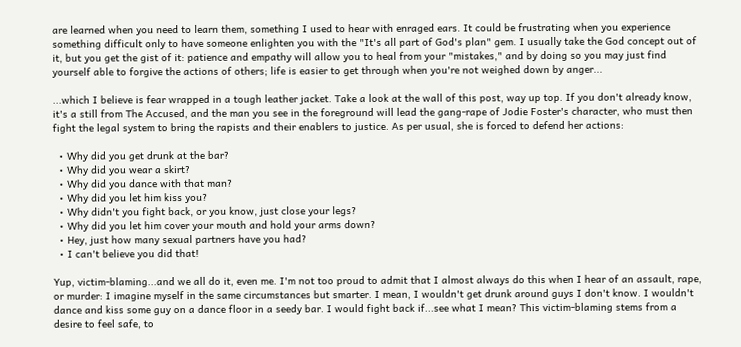are learned when you need to learn them, something I used to hear with enraged ears. It could be frustrating when you experience something difficult only to have someone enlighten you with the "It's all part of God's plan" gem. I usually take the God concept out of it, but you get the gist of it: patience and empathy will allow you to heal from your "mistakes," and by doing so you may just find yourself able to forgive the actions of others; life is easier to get through when you're not weighed down by anger...

...which I believe is fear wrapped in a tough leather jacket. Take a look at the wall of this post, way up top. If you don't already know, it's a still from The Accused, and the man you see in the foreground will lead the gang-rape of Jodie Foster's character, who must then fight the legal system to bring the rapists and their enablers to justice. As per usual, she is forced to defend her actions:

  • Why did you get drunk at the bar?
  • Why did you wear a skirt?
  • Why did you dance with that man?
  • Why did you let him kiss you?
  • Why didn't you fight back, or you know, just close your legs?
  • Why did you let him cover your mouth and hold your arms down?
  • Hey, just how many sexual partners have you had?
  • I can't believe you did that!

Yup, victim-blaming...and we all do it, even me. I'm not too proud to admit that I almost always do this when I hear of an assault, rape, or murder: I imagine myself in the same circumstances but smarter. I mean, I wouldn't get drunk around guys I don't know. I wouldn't dance and kiss some guy on a dance floor in a seedy bar. I would fight back if...see what I mean? This victim-blaming stems from a desire to feel safe, to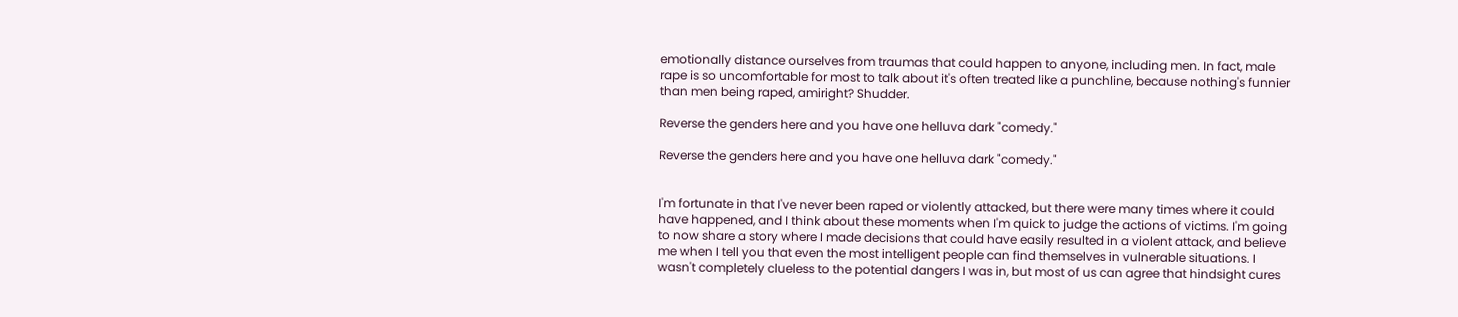emotionally distance ourselves from traumas that could happen to anyone, including men. In fact, male rape is so uncomfortable for most to talk about it's often treated like a punchline, because nothing's funnier than men being raped, amiright? Shudder.

Reverse the genders here and you have one helluva dark "comedy."

Reverse the genders here and you have one helluva dark "comedy."


I'm fortunate in that I've never been raped or violently attacked, but there were many times where it could have happened, and I think about these moments when I'm quick to judge the actions of victims. I'm going to now share a story where I made decisions that could have easily resulted in a violent attack, and believe me when I tell you that even the most intelligent people can find themselves in vulnerable situations. I wasn't completely clueless to the potential dangers I was in, but most of us can agree that hindsight cures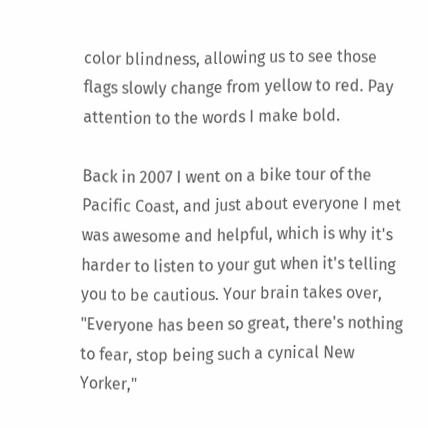color blindness, allowing us to see those flags slowly change from yellow to red. Pay attention to the words I make bold.

Back in 2007 I went on a bike tour of the Pacific Coast, and just about everyone I met was awesome and helpful, which is why it's harder to listen to your gut when it's telling you to be cautious. Your brain takes over, "Everyone has been so great, there's nothing to fear, stop being such a cynical New Yorker,"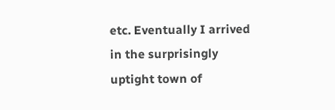etc. Eventually I arrived in the surprisingly uptight town of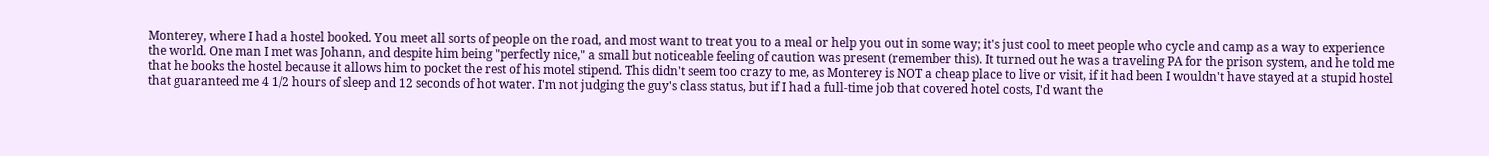Monterey, where I had a hostel booked. You meet all sorts of people on the road, and most want to treat you to a meal or help you out in some way; it's just cool to meet people who cycle and camp as a way to experience the world. One man I met was Johann, and despite him being "perfectly nice," a small but noticeable feeling of caution was present (remember this). It turned out he was a traveling PA for the prison system, and he told me that he books the hostel because it allows him to pocket the rest of his motel stipend. This didn't seem too crazy to me, as Monterey is NOT a cheap place to live or visit, if it had been I wouldn't have stayed at a stupid hostel that guaranteed me 4 1/2 hours of sleep and 12 seconds of hot water. I'm not judging the guy's class status, but if I had a full-time job that covered hotel costs, I'd want the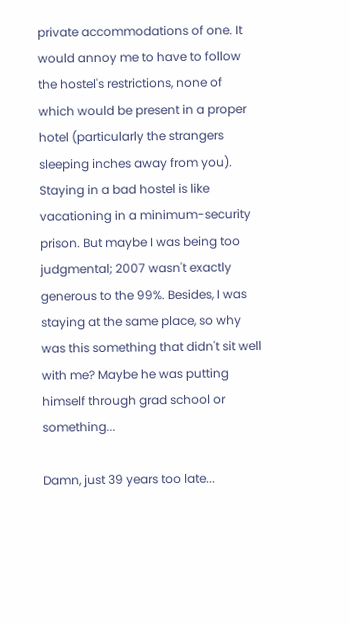private accommodations of one. It would annoy me to have to follow the hostel's restrictions, none of which would be present in a proper hotel (particularly the strangers sleeping inches away from you). Staying in a bad hostel is like vacationing in a minimum-security prison. But maybe I was being too judgmental; 2007 wasn't exactly generous to the 99%. Besides, I was staying at the same place, so why was this something that didn't sit well with me? Maybe he was putting himself through grad school or something...

Damn, just 39 years too late...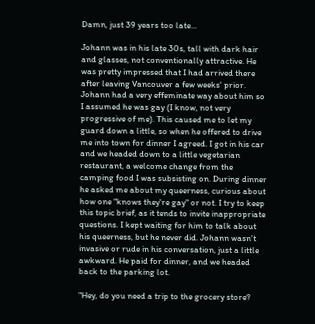Damn, just 39 years too late...

Johann was in his late 30s, tall with dark hair and glasses, not conventionally attractive. He was pretty impressed that I had arrived there after leaving Vancouver a few weeks' prior. Johann had a very effeminate way about him so I assumed he was gay (I know, not very progressive of me). This caused me to let my guard down a little, so when he offered to drive me into town for dinner I agreed. I got in his car and we headed down to a little vegetarian restaurant, a welcome change from the camping food I was subsisting on. During dinner he asked me about my queerness, curious about how one "knows they're gay" or not. I try to keep this topic brief, as it tends to invite inappropriate questions. I kept waiting for him to talk about his queerness, but he never did. Johann wasn't invasive or rude in his conversation, just a little awkward. He paid for dinner, and we headed back to the parking lot.

"Hey, do you need a trip to the grocery store?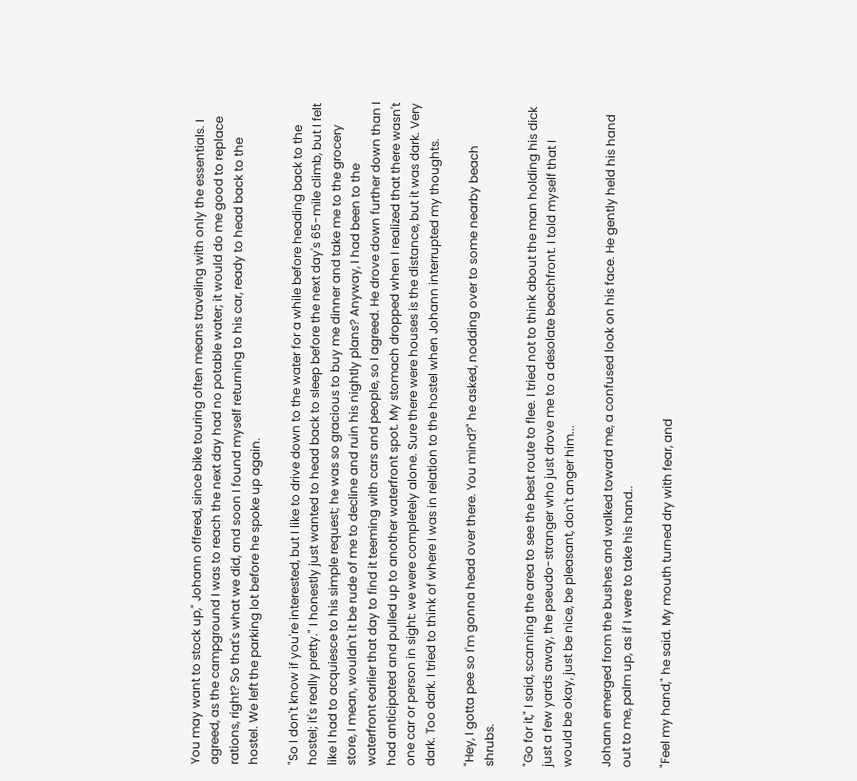You may want to stock up," Johann offered, since bike touring often means traveling with only the essentials. I agreed, as the campground I was to reach the next day had no potable water; it would do me good to replace rations, right? So that's what we did, and soon I found myself returning to his car, ready to head back to the hostel. We left the parking lot before he spoke up again.

"So I don't know if you're interested, but I like to drive down to the water for a while before heading back to the hostel; it's really pretty." I honestly just wanted to head back to sleep before the next day's 65-mile climb, but I felt like I had to acquiesce to his simple request; he was so gracious to buy me dinner and take me to the grocery store, I mean, wouldn't it be rude of me to decline and ruin his nightly plans? Anyway, I had been to the waterfront earlier that day to find it teeming with cars and people, so I agreed. He drove down further down than I had anticipated and pulled up to another waterfront spot. My stomach dropped when I realized that there wasn't one car or person in sight: we were completely alone. Sure there were houses is the distance, but it was dark. Very dark. Too dark. I tried to think of where I was in relation to the hostel when Johann interrupted my thoughts.

"Hey, I gotta pee so I'm gonna head over there. You mind?" he asked, nodding over to some nearby beach shrubs.

"Go for it," I said, scanning the area to see the best route to flee. I tried not to think about the man holding his dick just a few yards away, the pseudo-stranger who just drove me to a desolate beachfront. I told myself that I would be okay, just be nice, be pleasant, don't anger him...

Johann emerged from the bushes and walked toward me, a confused look on his face. He gently held his hand out to me, palm up, as if I were to take his hand..

"Feel my hand," he said. My mouth turned dry with fear, and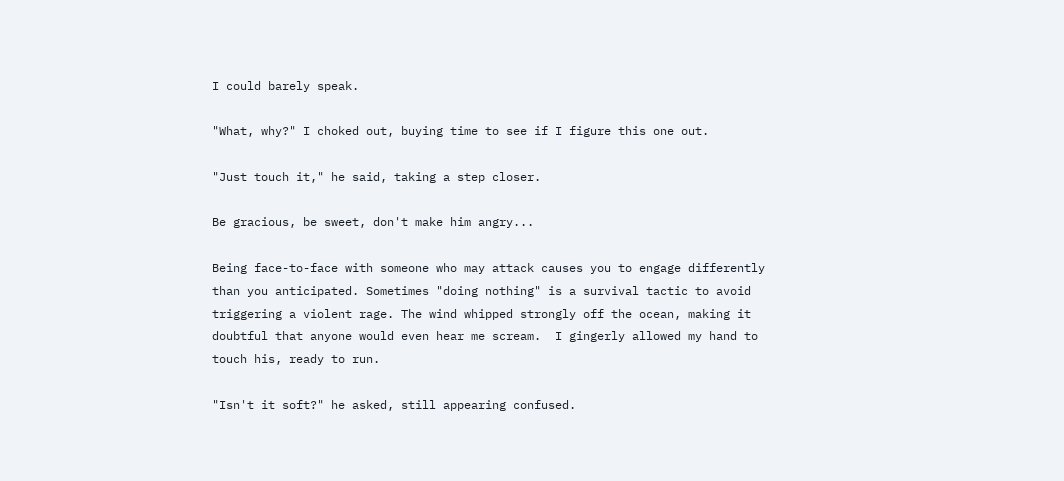I could barely speak.

"What, why?" I choked out, buying time to see if I figure this one out.

"Just touch it," he said, taking a step closer.

Be gracious, be sweet, don't make him angry...

Being face-to-face with someone who may attack causes you to engage differently than you anticipated. Sometimes "doing nothing" is a survival tactic to avoid triggering a violent rage. The wind whipped strongly off the ocean, making it doubtful that anyone would even hear me scream.  I gingerly allowed my hand to touch his, ready to run.

"Isn't it soft?" he asked, still appearing confused.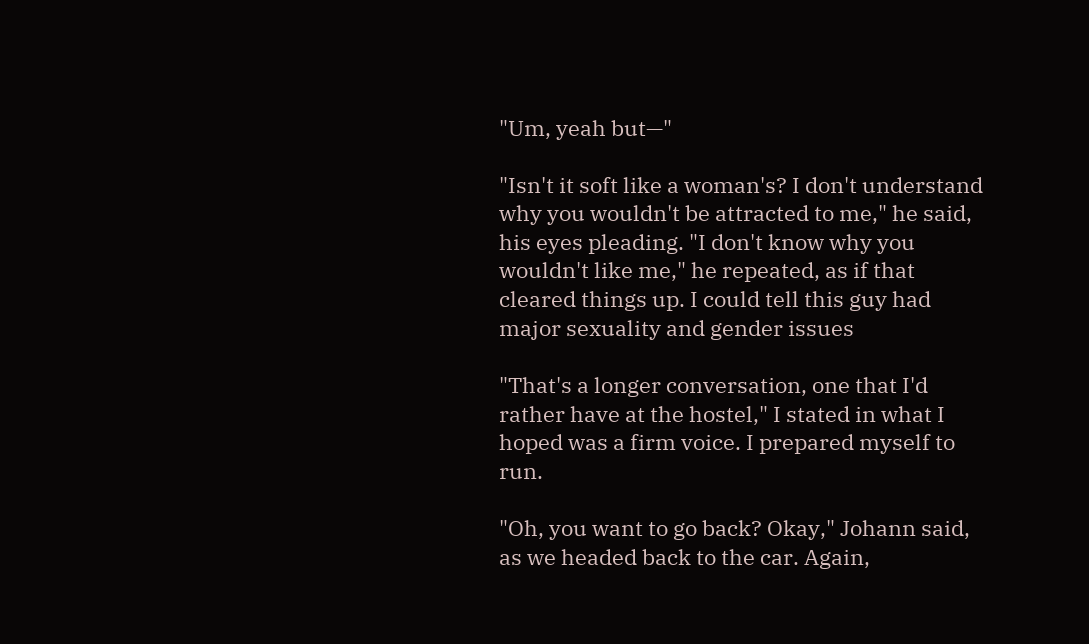"Um, yeah but—"

"Isn't it soft like a woman's? I don't understand why you wouldn't be attracted to me," he said, his eyes pleading. "I don't know why you wouldn't like me," he repeated, as if that cleared things up. I could tell this guy had major sexuality and gender issues

"That's a longer conversation, one that I'd rather have at the hostel," I stated in what I hoped was a firm voice. I prepared myself to run.

"Oh, you want to go back? Okay," Johann said, as we headed back to the car. Again,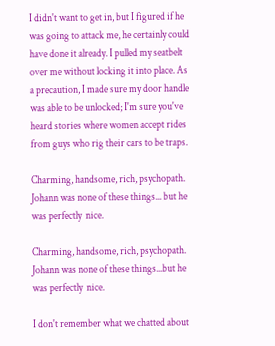I didn't want to get in, but I figured if he was going to attack me, he certainly could have done it already. I pulled my seatbelt over me without locking it into place. As a precaution, I made sure my door handle was able to be unlocked; I'm sure you've heard stories where women accept rides from guys who rig their cars to be traps.

Charming, handsome, rich, psychopath. Johann was none of these things... but he was perfectly  nice.

Charming, handsome, rich, psychopath. Johann was none of these things...but he was perfectly  nice.

I don't remember what we chatted about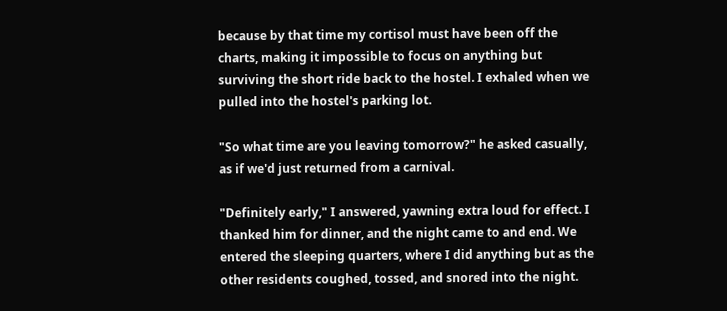because by that time my cortisol must have been off the charts, making it impossible to focus on anything but surviving the short ride back to the hostel. I exhaled when we pulled into the hostel's parking lot.

"So what time are you leaving tomorrow?" he asked casually, as if we'd just returned from a carnival.

"Definitely early," I answered, yawning extra loud for effect. I thanked him for dinner, and the night came to and end. We entered the sleeping quarters, where I did anything but as the other residents coughed, tossed, and snored into the night.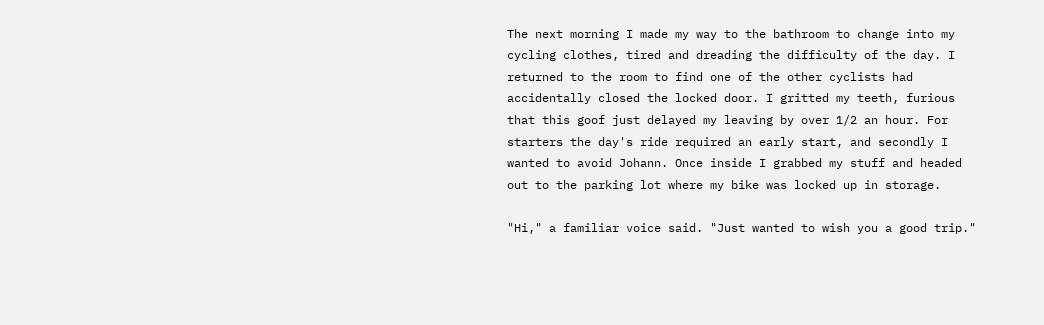The next morning I made my way to the bathroom to change into my cycling clothes, tired and dreading the difficulty of the day. I returned to the room to find one of the other cyclists had accidentally closed the locked door. I gritted my teeth, furious that this goof just delayed my leaving by over 1/2 an hour. For starters the day's ride required an early start, and secondly I wanted to avoid Johann. Once inside I grabbed my stuff and headed out to the parking lot where my bike was locked up in storage.

"Hi," a familiar voice said. "Just wanted to wish you a good trip."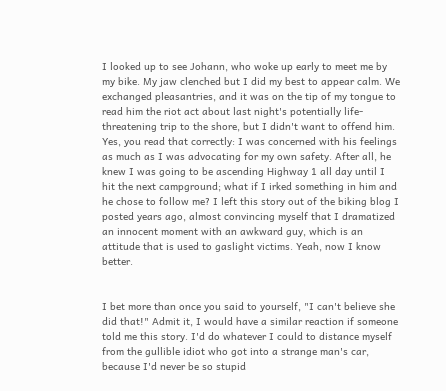I looked up to see Johann, who woke up early to meet me by my bike. My jaw clenched but I did my best to appear calm. We exchanged pleasantries, and it was on the tip of my tongue to read him the riot act about last night's potentially life-threatening trip to the shore, but I didn't want to offend him. Yes, you read that correctly: I was concerned with his feelings as much as I was advocating for my own safety. After all, he knew I was going to be ascending Highway 1 all day until I hit the next campground; what if I irked something in him and he chose to follow me? I left this story out of the biking blog I posted years ago, almost convincing myself that I dramatized an innocent moment with an awkward guy, which is an attitude that is used to gaslight victims. Yeah, now I know better.


I bet more than once you said to yourself, "I can't believe she did that!" Admit it, I would have a similar reaction if someone told me this story. I'd do whatever I could to distance myself from the gullible idiot who got into a strange man's car, because I'd never be so stupid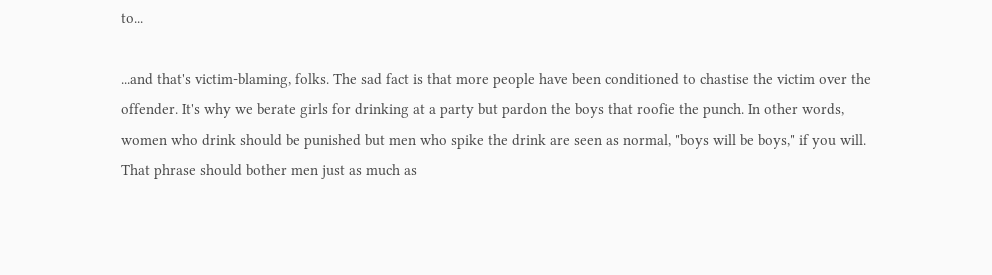to...

...and that's victim-blaming, folks. The sad fact is that more people have been conditioned to chastise the victim over the offender. It's why we berate girls for drinking at a party but pardon the boys that roofie the punch. In other words, women who drink should be punished but men who spike the drink are seen as normal, "boys will be boys," if you will. That phrase should bother men just as much as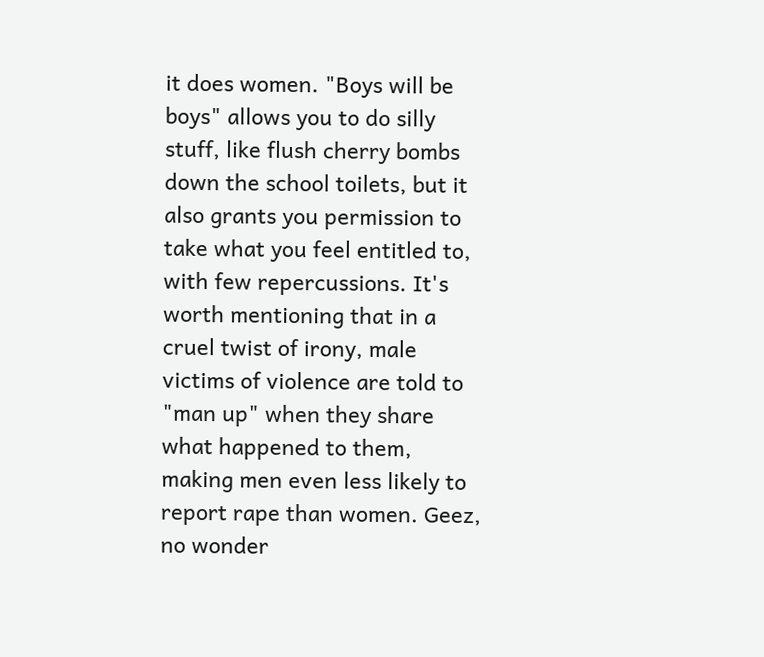it does women. "Boys will be boys" allows you to do silly stuff, like flush cherry bombs down the school toilets, but it also grants you permission to take what you feel entitled to, with few repercussions. It's worth mentioning that in a cruel twist of irony, male victims of violence are told to "man up" when they share what happened to them, making men even less likely to report rape than women. Geez, no wonder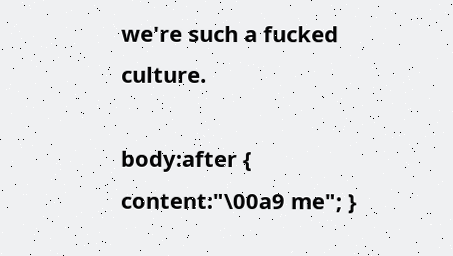we're such a fucked culture.

body:after { content:"\00a9 me"; }